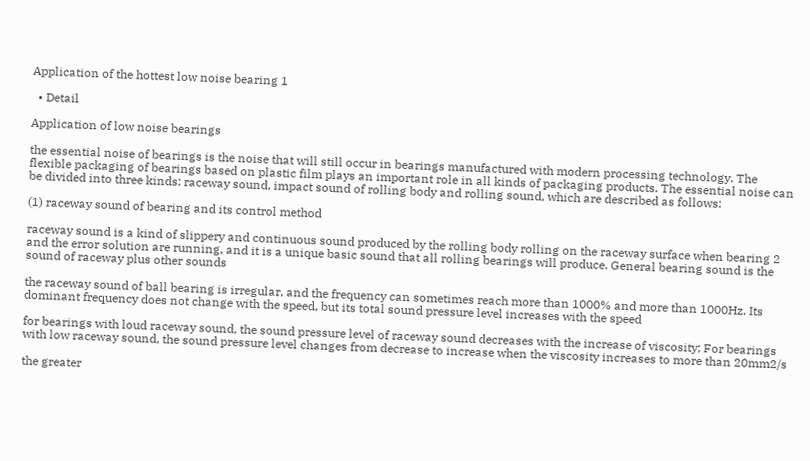Application of the hottest low noise bearing 1

  • Detail

Application of low noise bearings

the essential noise of bearings is the noise that will still occur in bearings manufactured with modern processing technology. The flexible packaging of bearings based on plastic film plays an important role in all kinds of packaging products. The essential noise can be divided into three kinds: raceway sound, impact sound of rolling body and rolling sound, which are described as follows:

(1) raceway sound of bearing and its control method

raceway sound is a kind of slippery and continuous sound produced by the rolling body rolling on the raceway surface when bearing 2 and the error solution are running, and it is a unique basic sound that all rolling bearings will produce. General bearing sound is the sound of raceway plus other sounds

the raceway sound of ball bearing is irregular, and the frequency can sometimes reach more than 1000% and more than 1000Hz. Its dominant frequency does not change with the speed, but its total sound pressure level increases with the speed

for bearings with loud raceway sound, the sound pressure level of raceway sound decreases with the increase of viscosity; For bearings with low raceway sound, the sound pressure level changes from decrease to increase when the viscosity increases to more than 20mm2/s

the greater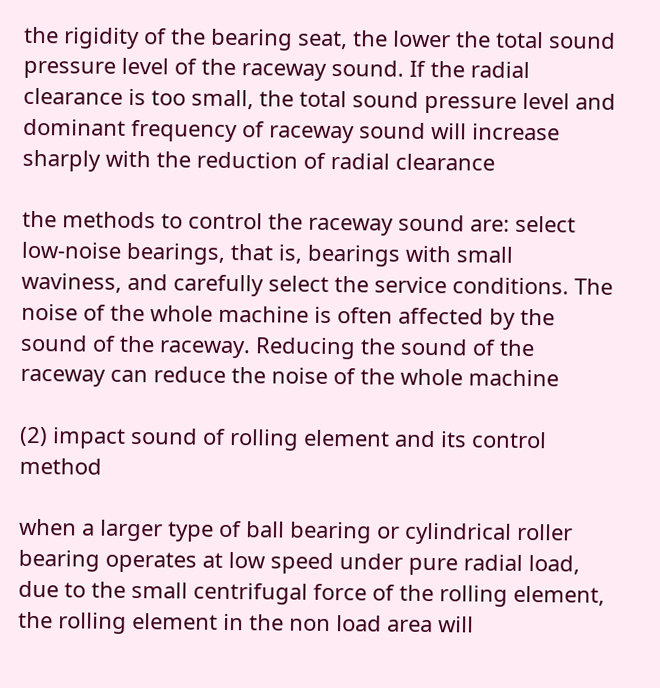the rigidity of the bearing seat, the lower the total sound pressure level of the raceway sound. If the radial clearance is too small, the total sound pressure level and dominant frequency of raceway sound will increase sharply with the reduction of radial clearance

the methods to control the raceway sound are: select low-noise bearings, that is, bearings with small waviness, and carefully select the service conditions. The noise of the whole machine is often affected by the sound of the raceway. Reducing the sound of the raceway can reduce the noise of the whole machine

(2) impact sound of rolling element and its control method

when a larger type of ball bearing or cylindrical roller bearing operates at low speed under pure radial load, due to the small centrifugal force of the rolling element, the rolling element in the non load area will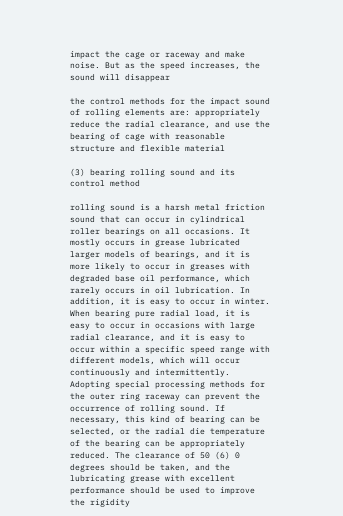impact the cage or raceway and make noise. But as the speed increases, the sound will disappear

the control methods for the impact sound of rolling elements are: appropriately reduce the radial clearance, and use the bearing of cage with reasonable structure and flexible material

(3) bearing rolling sound and its control method

rolling sound is a harsh metal friction sound that can occur in cylindrical roller bearings on all occasions. It mostly occurs in grease lubricated larger models of bearings, and it is more likely to occur in greases with degraded base oil performance, which rarely occurs in oil lubrication. In addition, it is easy to occur in winter. When bearing pure radial load, it is easy to occur in occasions with large radial clearance, and it is easy to occur within a specific speed range with different models, which will occur continuously and intermittently. Adopting special processing methods for the outer ring raceway can prevent the occurrence of rolling sound. If necessary, this kind of bearing can be selected, or the radial die temperature of the bearing can be appropriately reduced. The clearance of 50 (6) 0 degrees should be taken, and the lubricating grease with excellent performance should be used to improve the rigidity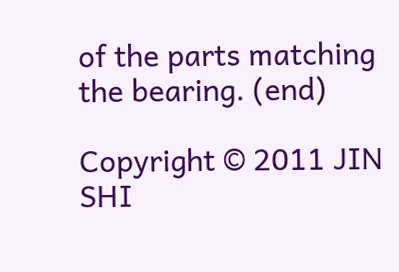of the parts matching the bearing. (end)

Copyright © 2011 JIN SHI